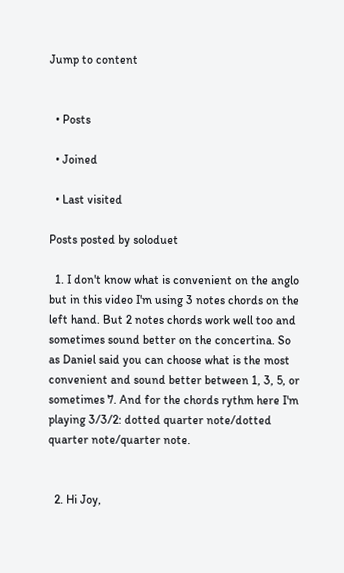Jump to content


  • Posts

  • Joined

  • Last visited

Posts posted by soloduet

  1. I don't know what is convenient on the anglo but in this video I'm using 3 notes chords on the left hand. But 2 notes chords work well too and sometimes sound better on the concertina. So as Daniel said you can choose what is the most convenient and sound better between 1, 3, 5, or sometimes 7. And for the chords rythm here I'm playing 3/3/2: dotted quarter note/dotted quarter note/quarter note.


  2. Hi Joy,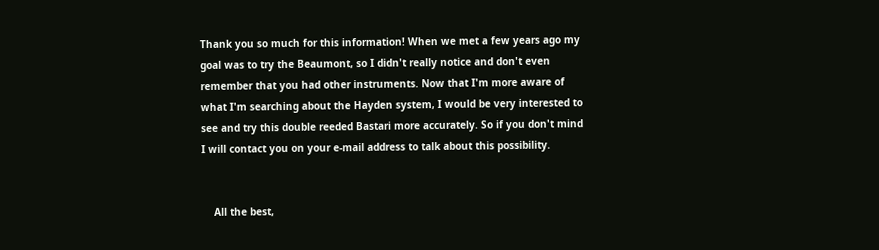Thank you so much for this information! When we met a few years ago my goal was to try the Beaumont, so I didn't really notice and don't even remember that you had other instruments. Now that I'm more aware of what I'm searching about the Hayden system, I would be very interested to see and try this double reeded Bastari more accurately. So if you don't mind I will contact you on your e-mail address to talk about this possibility.


    All the best,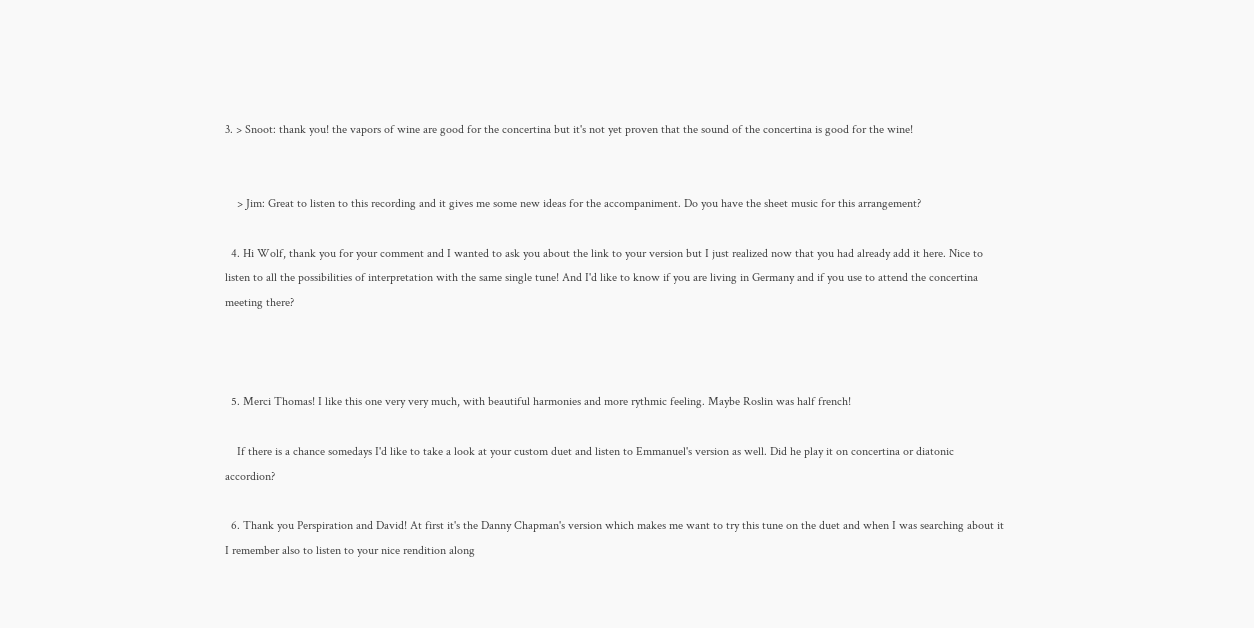3. > Snoot: thank you! the vapors of wine are good for the concertina but it's not yet proven that the sound of the concertina is good for the wine!


    > Jim: Great to listen to this recording and it gives me some new ideas for the accompaniment. Do you have the sheet music for this arrangement?

  4. Hi Wolf, thank you for your comment and I wanted to ask you about the link to your version but I just realized now that you had already add it here. Nice to listen to all the possibilities of interpretation with the same single tune! And I'd like to know if you are living in Germany and if you use to attend the concertina meeting there?



  5. Merci Thomas! I like this one very very much, with beautiful harmonies and more rythmic feeling. Maybe Roslin was half french!

    If there is a chance somedays I'd like to take a look at your custom duet and listen to Emmanuel's version as well. Did he play it on concertina or diatonic accordion?

  6. Thank you Perspiration and David! At first it's the Danny Chapman's version which makes me want to try this tune on the duet and when I was searching about it I remember also to listen to your nice rendition along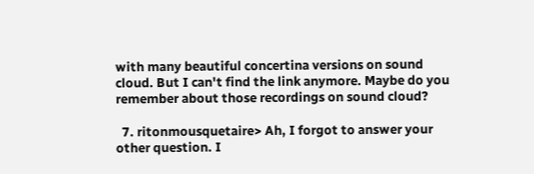with many beautiful concertina versions on sound cloud. But I can't find the link anymore. Maybe do you remember about those recordings on sound cloud?

  7. ritonmousquetaire> Ah, I forgot to answer your other question. I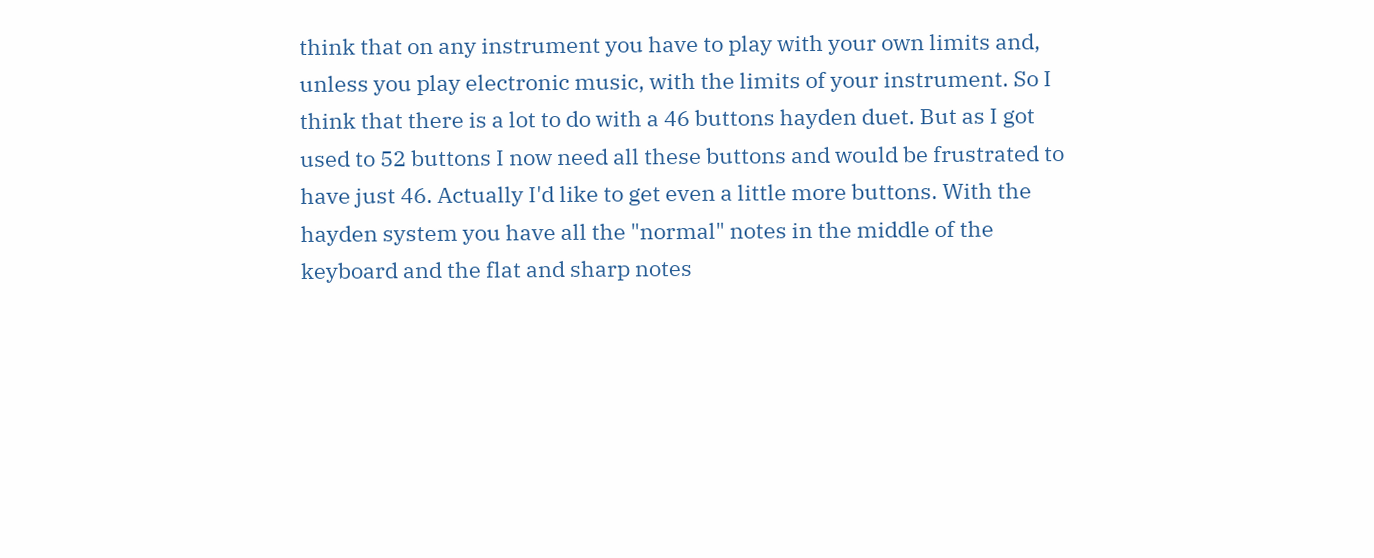think that on any instrument you have to play with your own limits and, unless you play electronic music, with the limits of your instrument. So I think that there is a lot to do with a 46 buttons hayden duet. But as I got used to 52 buttons I now need all these buttons and would be frustrated to have just 46. Actually I'd like to get even a little more buttons. With the hayden system you have all the "normal" notes in the middle of the keyboard and the flat and sharp notes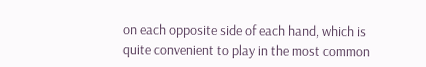on each opposite side of each hand, which is quite convenient to play in the most common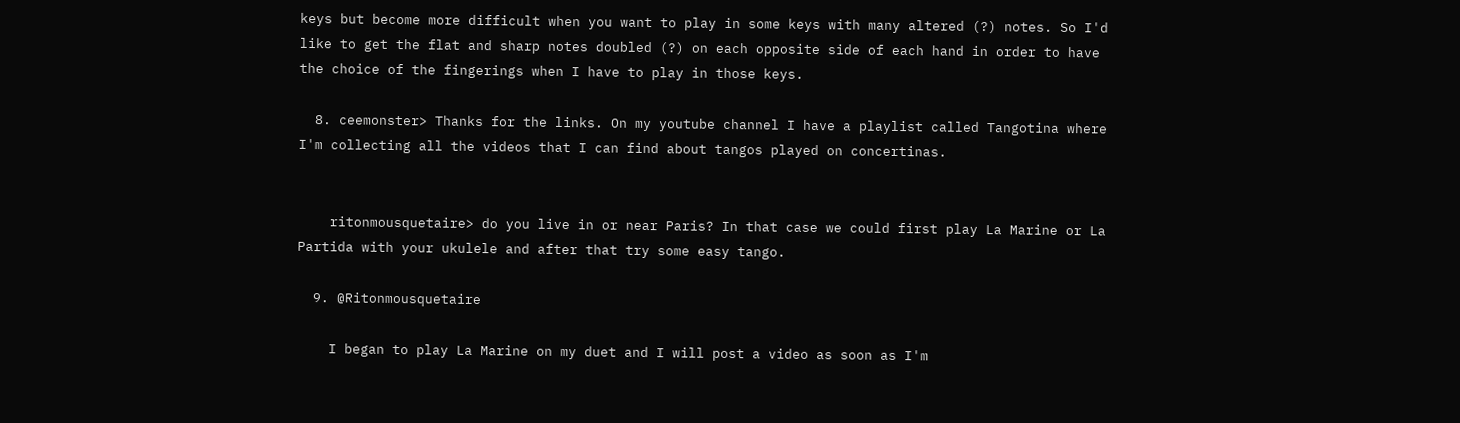keys but become more difficult when you want to play in some keys with many altered (?) notes. So I'd like to get the flat and sharp notes doubled (?) on each opposite side of each hand in order to have the choice of the fingerings when I have to play in those keys.

  8. ceemonster> Thanks for the links. On my youtube channel I have a playlist called Tangotina where I'm collecting all the videos that I can find about tangos played on concertinas.


    ritonmousquetaire> do you live in or near Paris? In that case we could first play La Marine or La Partida with your ukulele and after that try some easy tango.

  9. @Ritonmousquetaire

    I began to play La Marine on my duet and I will post a video as soon as I'm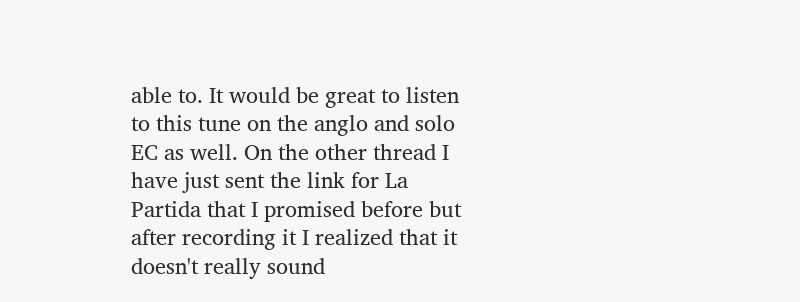able to. It would be great to listen to this tune on the anglo and solo EC as well. On the other thread I have just sent the link for La Partida that I promised before but after recording it I realized that it doesn't really sound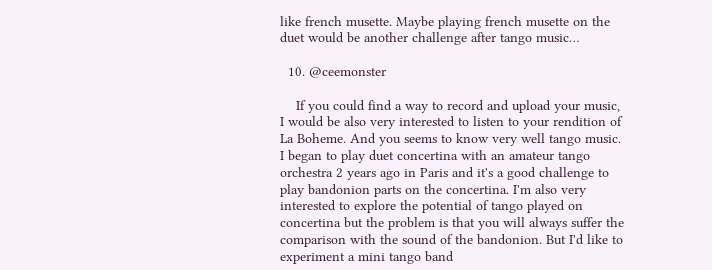like french musette. Maybe playing french musette on the duet would be another challenge after tango music…

  10. @ceemonster

    If you could find a way to record and upload your music, I would be also very interested to listen to your rendition of La Boheme. And you seems to know very well tango music. I began to play duet concertina with an amateur tango orchestra 2 years ago in Paris and it's a good challenge to play bandonion parts on the concertina. I'm also very interested to explore the potential of tango played on concertina but the problem is that you will always suffer the comparison with the sound of the bandonion. But I'd like to experiment a mini tango band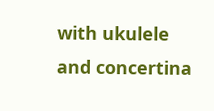with ukulele and concertina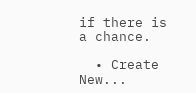if there is a chance.

  • Create New...